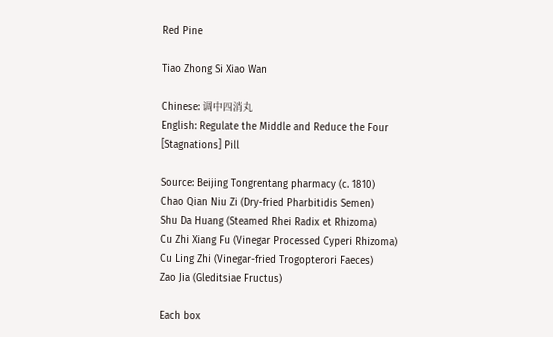Red Pine

Tiao Zhong Si Xiao Wan

Chinese: 调中四消丸
English: Regulate the Middle and Reduce the Four [Stagnations] Pill

Source: Beijing Tongrentang pharmacy (c. 1810)
Chao Qian Niu Zi (Dry-fried Pharbitidis Semen)
Shu Da Huang (Steamed Rhei Radix et Rhizoma)
Cu Zhi Xiang Fu (Vinegar Processed Cyperi Rhizoma)
Cu Ling Zhi (Vinegar-fried Trogopterori Faeces)
Zao Jia (Gleditsiae Fructus)

Each box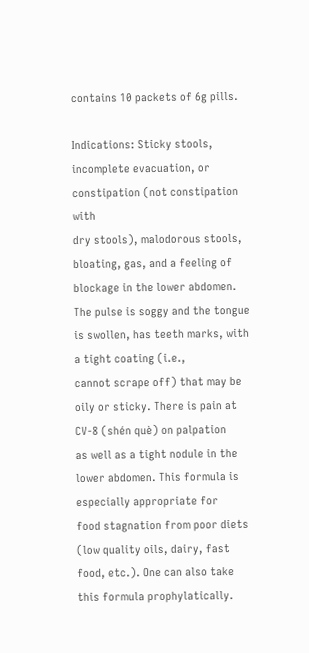contains 10 packets of 6g pills.

Indications: Sticky stools, incomplete evacuation, or constipation (not constipation with
dry stools), malodorous stools, bloating, gas, and a feeling of blockage in the lower abdomen.
The pulse is soggy and the tongue is swollen, has teeth marks, with a tight coating (i.e.,
cannot scrape off) that may be oily or sticky. There is pain at CV-8 (shén què) on palpation
as well as a tight nodule in the lower abdomen. This formula is especially appropriate for
food stagnation from poor diets (low quality oils, dairy, fast food, etc.). One can also take
this formula prophylatically.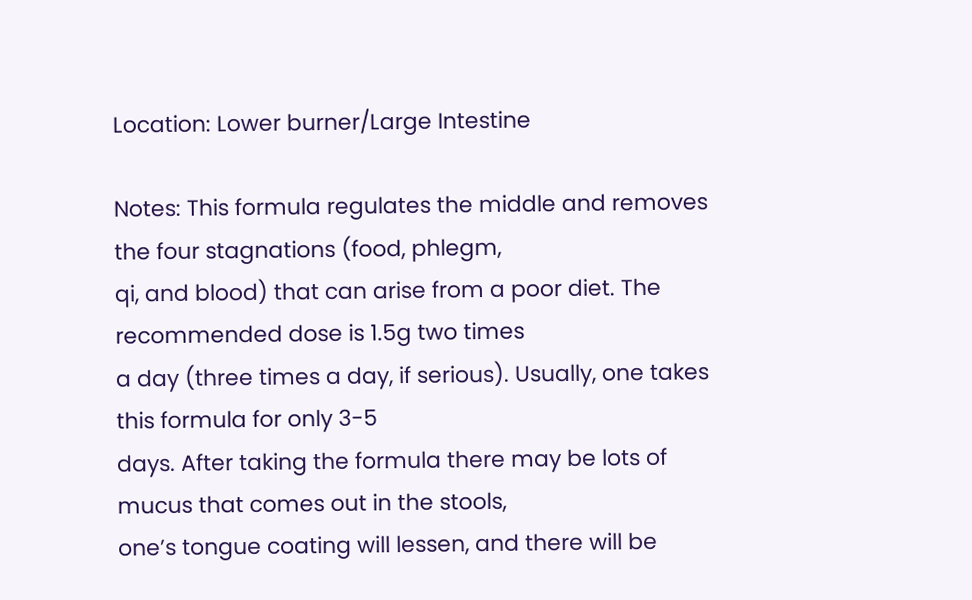Location: Lower burner/Large Intestine

Notes: This formula regulates the middle and removes the four stagnations (food, phlegm,
qi, and blood) that can arise from a poor diet. The recommended dose is 1.5g two times
a day (three times a day, if serious). Usually, one takes this formula for only 3-5
days. After taking the formula there may be lots of mucus that comes out in the stools,
one’s tongue coating will lessen, and there will be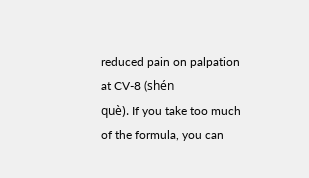reduced pain on palpation at CV-8 (shén
què). If you take too much of the formula, you can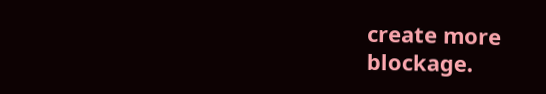create more blockage.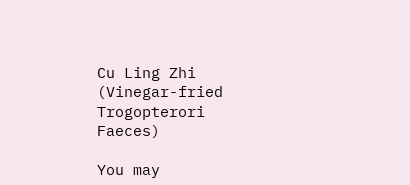Cu Ling Zhi (Vinegar-fried Trogopterori Faeces)

You may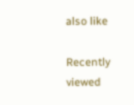also like

Recently viewed